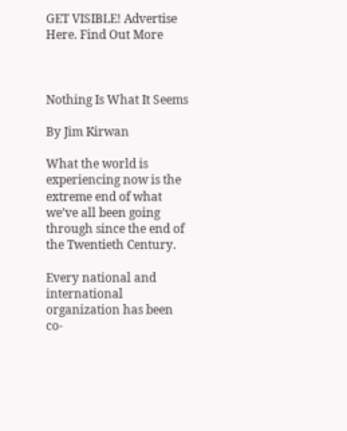GET VISIBLE! Advertise Here. Find Out More



Nothing Is What It Seems

By Jim Kirwan

What the world is experiencing now is the extreme end of what we’ve all been going through since the end of the Twentieth Century.

Every national and international organization has been co-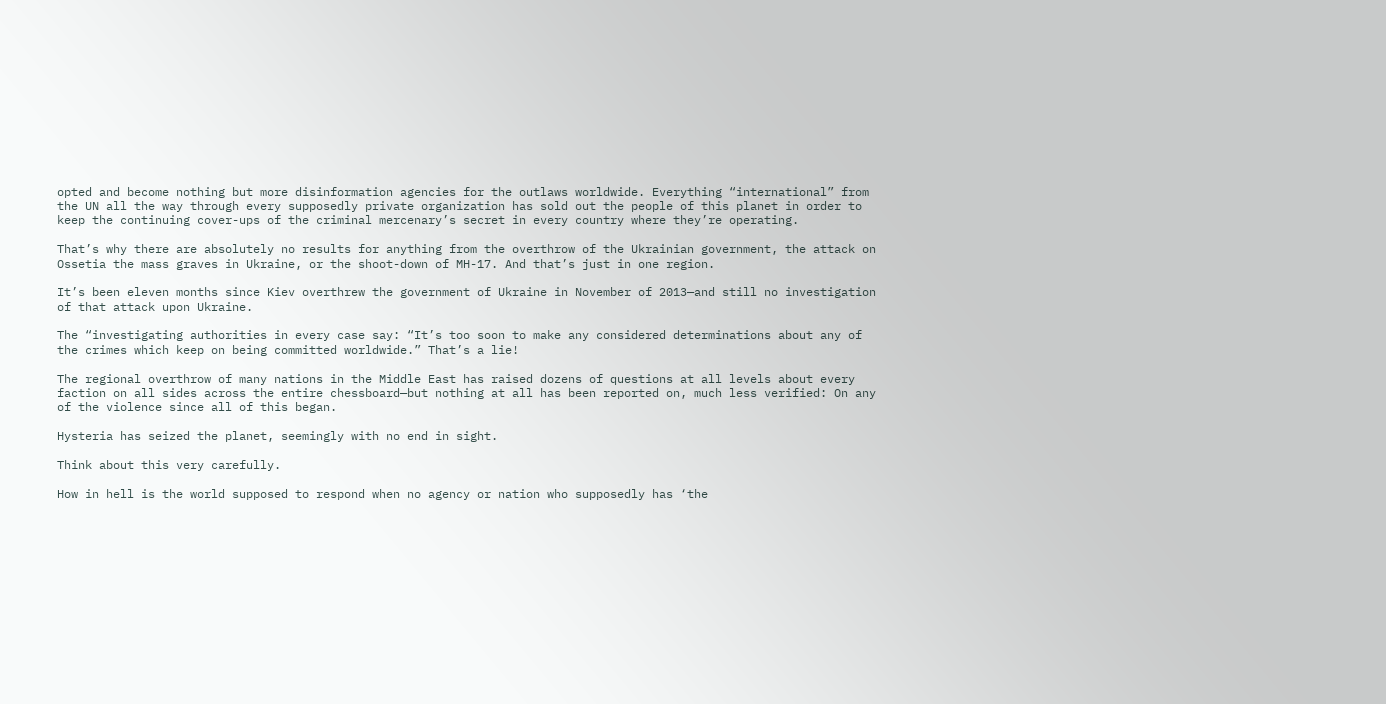opted and become nothing but more disinformation agencies for the outlaws worldwide. Everything “international” from the UN all the way through every supposedly private organization has sold out the people of this planet in order to keep the continuing cover-ups of the criminal mercenary’s secret in every country where they’re operating.

That’s why there are absolutely no results for anything from the overthrow of the Ukrainian government, the attack on Ossetia the mass graves in Ukraine, or the shoot-down of MH-17. And that’s just in one region.

It’s been eleven months since Kiev overthrew the government of Ukraine in November of 2013—and still no investigation of that attack upon Ukraine.

The “investigating authorities in every case say: “It’s too soon to make any considered determinations about any of the crimes which keep on being committed worldwide.” That’s a lie!

The regional overthrow of many nations in the Middle East has raised dozens of questions at all levels about every faction on all sides across the entire chessboard—but nothing at all has been reported on, much less verified: On any of the violence since all of this began.

Hysteria has seized the planet, seemingly with no end in sight.

Think about this very carefully.

How in hell is the world supposed to respond when no agency or nation who supposedly has ‘the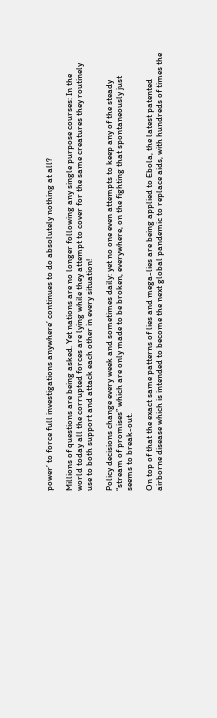power’ to force full investigations anywhere’ continues to do absolutely nothing at all?

Millions of questions are being asked. Yet nations are no longer following any single purpose courses: In the world today all the corrupted forces are lying while they attempt to cover for the same creatures they routinely use to both support and attack each other in every situation!

Policy decisions change every week and sometimes daily: yet no one even attempts to keep any of the steady “stream of promises” which are only made to be broken, everywhere, on the fighting that spontaneously just seems to break-out.

On top of that the exact same patterns of lies and mega-lies are being applied to Ebola, the latest patented airborne disease which is intended to become the next global pandemic to replace aids, with hundreds of times the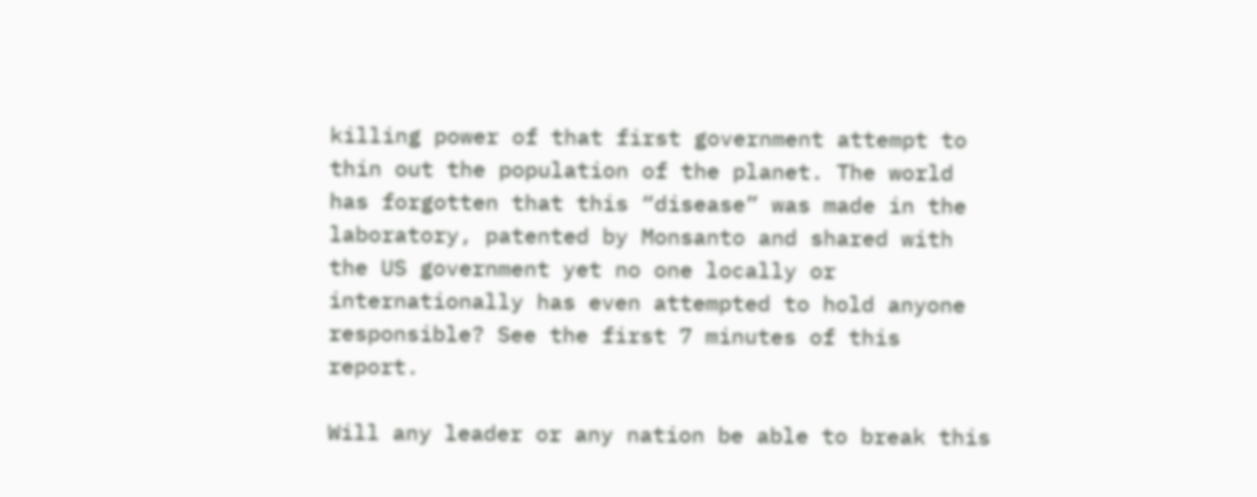killing power of that first government attempt to thin out the population of the planet. The world has forgotten that this “disease” was made in the laboratory, patented by Monsanto and shared with the US government yet no one locally or internationally has even attempted to hold anyone responsible? See the first 7 minutes of this report.

Will any leader or any nation be able to break this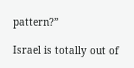pattern?”

Israel is totally out of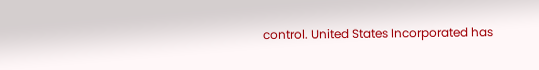control. United States Incorporated has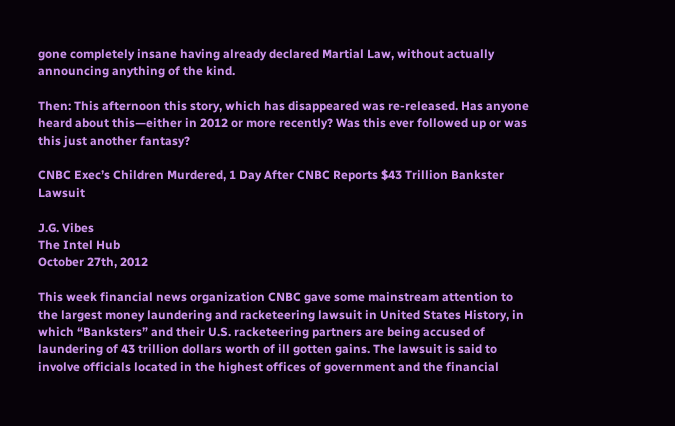gone completely insane having already declared Martial Law, without actually announcing anything of the kind.

Then: This afternoon this story, which has disappeared was re-released. Has anyone heard about this—either in 2012 or more recently? Was this ever followed up or was this just another fantasy?

CNBC Exec’s Children Murdered, 1 Day After CNBC Reports $43 Trillion Bankster Lawsuit

J.G. Vibes
The Intel Hub
October 27th, 2012

This week financial news organization CNBC gave some mainstream attention to the largest money laundering and racketeering lawsuit in United States History, in which “Banksters” and their U.S. racketeering partners are being accused of laundering of 43 trillion dollars worth of ill gotten gains. The lawsuit is said to involve officials located in the highest offices of government and the financial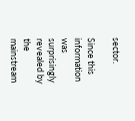sector.

Since this information was surprisingly revealed by the mainstream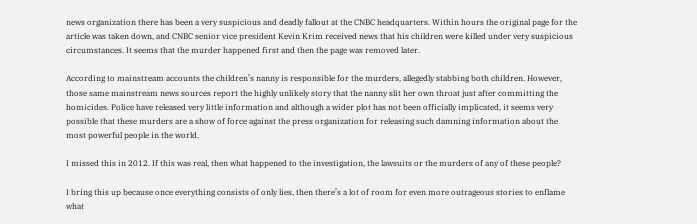news organization there has been a very suspicious and deadly fallout at the CNBC headquarters. Within hours the original page for the article was taken down, and CNBC senior vice president Kevin Krim received news that his children were killed under very suspicious circumstances. It seems that the murder happened first and then the page was removed later.

According to mainstream accounts the children’s nanny is responsible for the murders, allegedly stabbing both children. However, those same mainstream news sources report the highly unlikely story that the nanny slit her own throat just after committing the homicides. Police have released very little information and although a wider plot has not been officially implicated, it seems very possible that these murders are a show of force against the press organization for releasing such damning information about the most powerful people in the world.

I missed this in 2012. If this was real, then what happened to the investigation, the lawsuits or the murders of any of these people?

I bring this up because once everything consists of only lies, then there’s a lot of room for even more outrageous stories to enflame what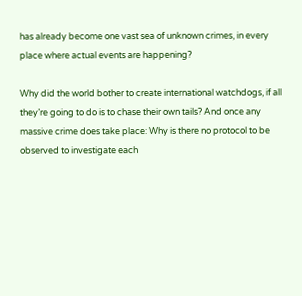has already become one vast sea of unknown crimes, in every place where actual events are happening?

Why did the world bother to create international watchdogs, if all they’re going to do is to chase their own tails? And once any massive crime does take place: Why is there no protocol to be observed to investigate each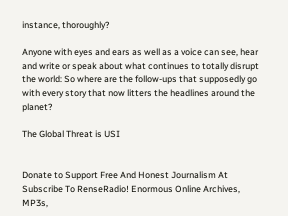instance, thoroughly?

Anyone with eyes and ears as well as a voice can see, hear and write or speak about what continues to totally disrupt the world: So where are the follow-ups that supposedly go with every story that now litters the headlines around the planet?

The Global Threat is USI


Donate to Support Free And Honest Journalism At
Subscribe To RenseRadio! Enormous Online Archives, MP3s,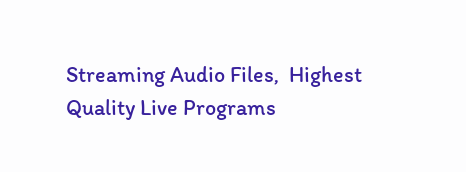Streaming Audio Files,  Highest Quality Live Programs